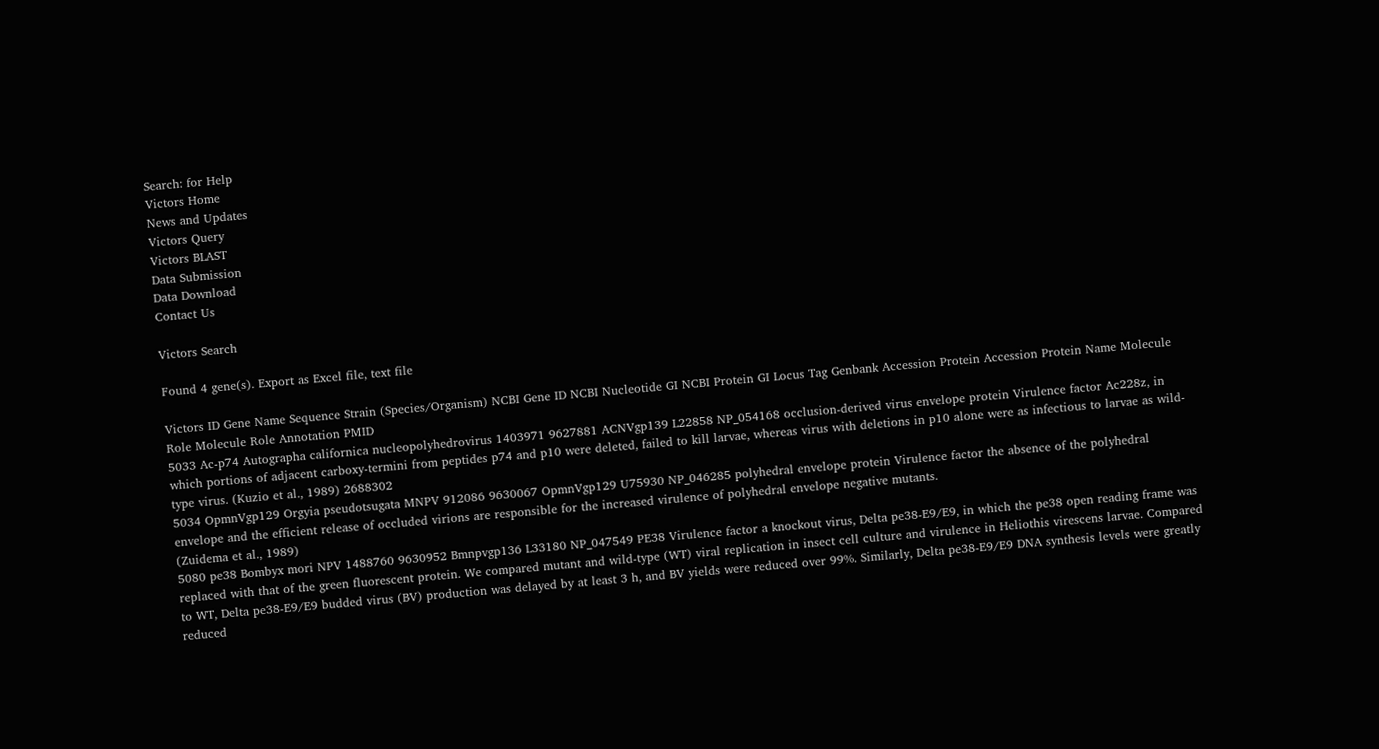Search: for Help
Victors Home
News and Updates
Victors Query
Victors BLAST
Data Submission
Data Download
Contact Us

Victors Search

Found 4 gene(s). Export as Excel file, text file

Victors ID Gene Name Sequence Strain (Species/Organism) NCBI Gene ID NCBI Nucleotide GI NCBI Protein GI Locus Tag Genbank Accession Protein Accession Protein Name Molecule Role Molecule Role Annotation PMID
5033 Ac-p74 Autographa californica nucleopolyhedrovirus 1403971 9627881 ACNVgp139 L22858 NP_054168 occlusion-derived virus envelope protein Virulence factor Ac228z, in which portions of adjacent carboxy-termini from peptides p74 and p10 were deleted, failed to kill larvae, whereas virus with deletions in p10 alone were as infectious to larvae as wild-type virus. (Kuzio et al., 1989) 2688302
5034 OpmnVgp129 Orgyia pseudotsugata MNPV 912086 9630067 OpmnVgp129 U75930 NP_046285 polyhedral envelope protein Virulence factor the absence of the polyhedral envelope and the efficient release of occluded virions are responsible for the increased virulence of polyhedral envelope negative mutants.
(Zuidema et al., 1989)
5080 pe38 Bombyx mori NPV 1488760 9630952 Bmnpvgp136 L33180 NP_047549 PE38 Virulence factor a knockout virus, Delta pe38-E9/E9, in which the pe38 open reading frame was replaced with that of the green fluorescent protein. We compared mutant and wild-type (WT) viral replication in insect cell culture and virulence in Heliothis virescens larvae. Compared to WT, Delta pe38-E9/E9 budded virus (BV) production was delayed by at least 3 h, and BV yields were reduced over 99%. Similarly, Delta pe38-E9/E9 DNA synthesis levels were greatly reduced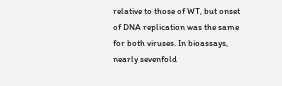relative to those of WT, but onset of DNA replication was the same for both viruses. In bioassays, nearly sevenfold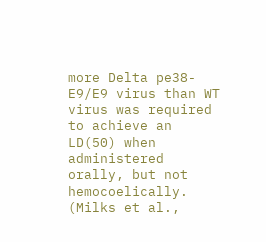more Delta pe38-E9/E9 virus than WT virus was required to achieve an LD(50) when administered orally, but not hemocoelically. (Milks et al.,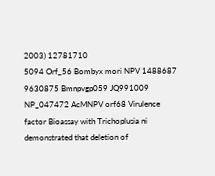2003) 12781710
5094 Orf_56 Bombyx mori NPV 1488687 9630875 Bmnpvgp059 JQ991009 NP_047472 AcMNPV orf68 Virulence factor Bioassay with Trichoplusia ni demonstrated that deletion of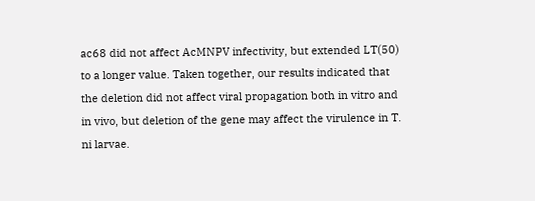ac68 did not affect AcMNPV infectivity, but extended LT(50) to a longer value. Taken together, our results indicated that the deletion did not affect viral propagation both in vitro and in vivo, but deletion of the gene may affect the virulence in T. ni larvae.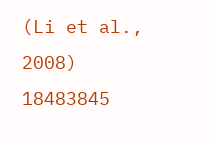(Li et al., 2008) 18483845